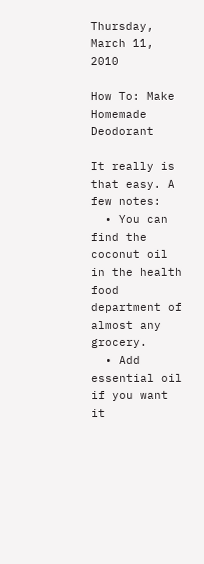Thursday, March 11, 2010

How To: Make Homemade Deodorant

It really is that easy. A few notes:
  • You can find the coconut oil in the health food department of almost any grocery.
  • Add essential oil if you want it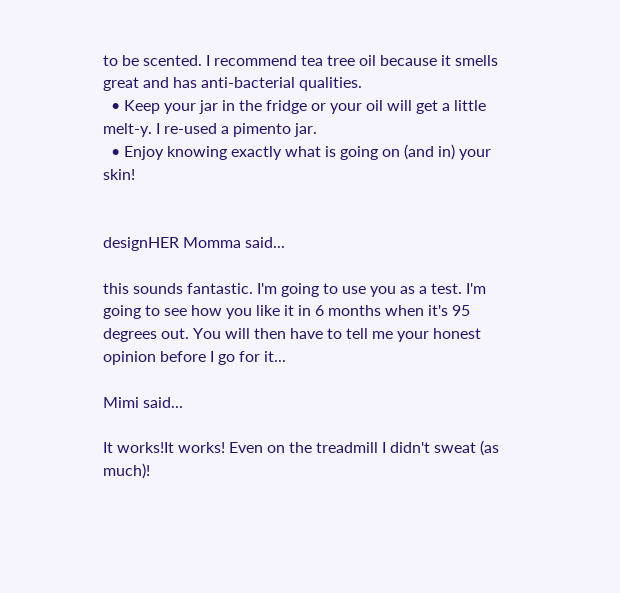to be scented. I recommend tea tree oil because it smells great and has anti-bacterial qualities.
  • Keep your jar in the fridge or your oil will get a little melt-y. I re-used a pimento jar.
  • Enjoy knowing exactly what is going on (and in) your skin!


designHER Momma said...

this sounds fantastic. I'm going to use you as a test. I'm going to see how you like it in 6 months when it's 95 degrees out. You will then have to tell me your honest opinion before I go for it...

Mimi said...

It works!It works! Even on the treadmill I didn't sweat (as much)!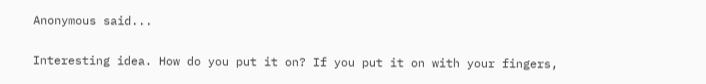Anonymous said...

Interesting idea. How do you put it on? If you put it on with your fingers,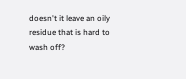doesn't it leave an oily residue that is hard to wash off?